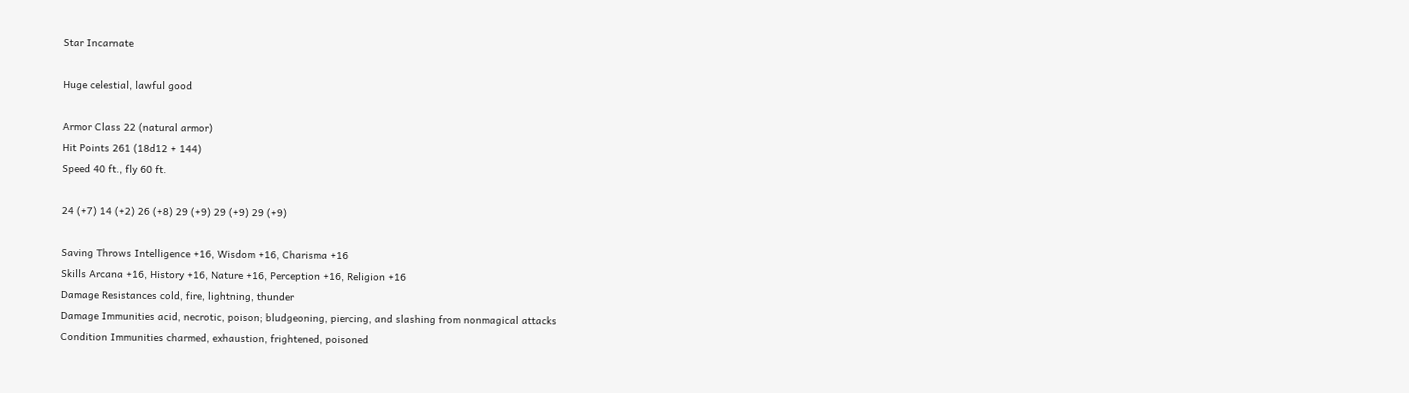Star Incarnate

Huge celestial, lawful good

Armor Class 22 (natural armor)
Hit Points 261 (18d12 + 144)
Speed 40 ft., fly 60 ft.

24 (+7) 14 (+2) 26 (+8) 29 (+9) 29 (+9) 29 (+9)

Saving Throws Intelligence +16, Wisdom +16, Charisma +16
Skills Arcana +16, History +16, Nature +16, Perception +16, Religion +16
Damage Resistances cold, fire, lightning, thunder
Damage Immunities acid, necrotic, poison; bludgeoning, piercing, and slashing from nonmagical attacks
Condition Immunities charmed, exhaustion, frightened, poisoned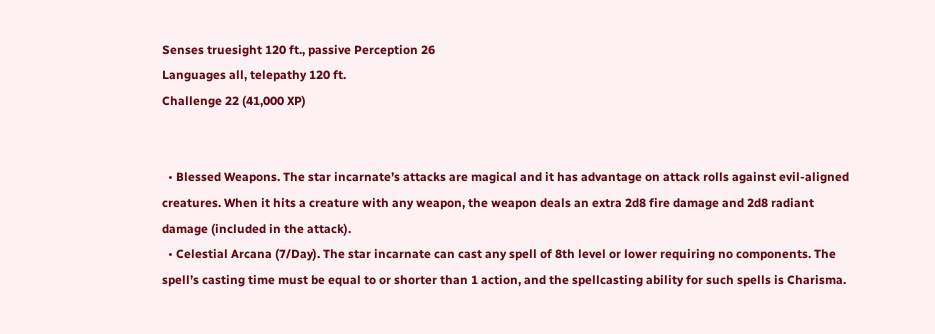Senses truesight 120 ft., passive Perception 26
Languages all, telepathy 120 ft.
Challenge 22 (41,000 XP)


  • Blessed Weapons. The star incarnate’s attacks are magical and it has advantage on attack rolls against evil-aligned creatures. When it hits a creature with any weapon, the weapon deals an extra 2d8 fire damage and 2d8 radiant damage (included in the attack).
  • Celestial Arcana (7/Day). The star incarnate can cast any spell of 8th level or lower requiring no components. The spell’s casting time must be equal to or shorter than 1 action, and the spellcasting ability for such spells is Charisma.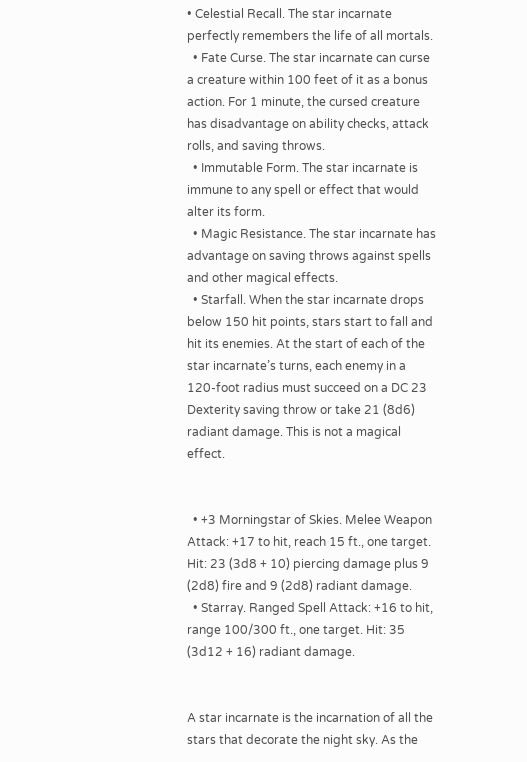• Celestial Recall. The star incarnate perfectly remembers the life of all mortals.
  • Fate Curse. The star incarnate can curse a creature within 100 feet of it as a bonus action. For 1 minute, the cursed creature has disadvantage on ability checks, attack rolls, and saving throws.
  • Immutable Form. The star incarnate is immune to any spell or effect that would alter its form.
  • Magic Resistance. The star incarnate has advantage on saving throws against spells and other magical effects.
  • Starfall. When the star incarnate drops below 150 hit points, stars start to fall and hit its enemies. At the start of each of the star incarnate’s turns, each enemy in a 120-foot radius must succeed on a DC 23 Dexterity saving throw or take 21 (8d6) radiant damage. This is not a magical effect.


  • +3 Morningstar of Skies. Melee Weapon Attack: +17 to hit, reach 15 ft., one target. Hit: 23 (3d8 + 10) piercing damage plus 9 (2d8) fire and 9 (2d8) radiant damage.
  • Starray. Ranged Spell Attack: +16 to hit, range 100/300 ft., one target. Hit: 35 (3d12 + 16) radiant damage.


A star incarnate is the incarnation of all the stars that decorate the night sky. As the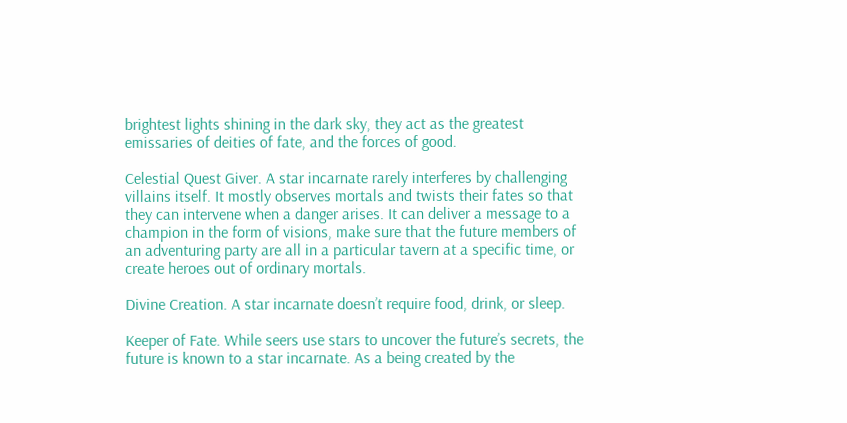brightest lights shining in the dark sky, they act as the greatest emissaries of deities of fate, and the forces of good.

Celestial Quest Giver. A star incarnate rarely interferes by challenging villains itself. It mostly observes mortals and twists their fates so that they can intervene when a danger arises. It can deliver a message to a champion in the form of visions, make sure that the future members of an adventuring party are all in a particular tavern at a specific time, or create heroes out of ordinary mortals.

Divine Creation. A star incarnate doesn’t require food, drink, or sleep.

Keeper of Fate. While seers use stars to uncover the future’s secrets, the future is known to a star incarnate. As a being created by the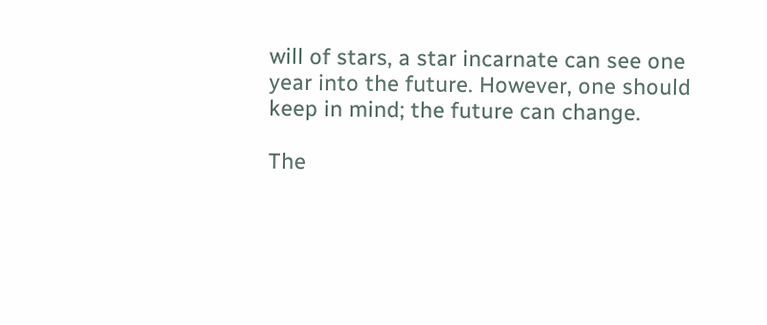will of stars, a star incarnate can see one year into the future. However, one should keep in mind; the future can change.

The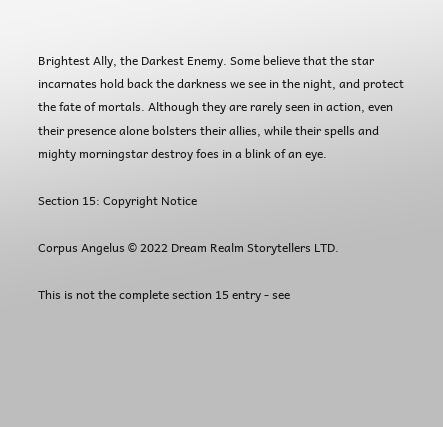Brightest Ally, the Darkest Enemy. Some believe that the star incarnates hold back the darkness we see in the night, and protect the fate of mortals. Although they are rarely seen in action, even their presence alone bolsters their allies, while their spells and mighty morningstar destroy foes in a blink of an eye.

Section 15: Copyright Notice

Corpus Angelus © 2022 Dream Realm Storytellers LTD.

This is not the complete section 15 entry - see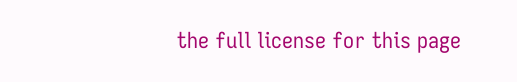the full license for this page